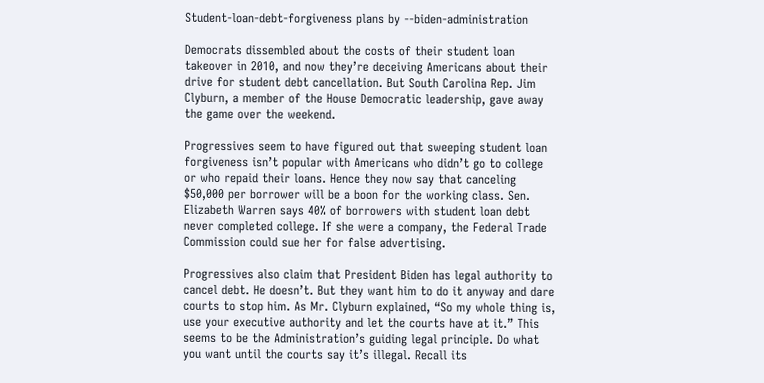Student-loan-debt-forgiveness plans by --biden-administration

Democrats dissembled about the costs of their student loan takeover in 2010, and now they’re deceiving Americans about their drive for student debt cancellation. But South Carolina Rep. Jim Clyburn, a member of the House Democratic leadership, gave away the game over the weekend.

Progressives seem to have figured out that sweeping student loan forgiveness isn’t popular with Americans who didn’t go to college or who repaid their loans. Hence they now say that canceling $50,000 per borrower will be a boon for the working class. Sen. Elizabeth Warren says 40% of borrowers with student loan debt never completed college. If she were a company, the Federal Trade Commission could sue her for false advertising.

Progressives also claim that President Biden has legal authority to cancel debt. He doesn’t. But they want him to do it anyway and dare courts to stop him. As Mr. Clyburn explained, “So my whole thing is, use your executive authority and let the courts have at it.” This seems to be the Administration’s guiding legal principle. Do what you want until the courts say it’s illegal. Recall its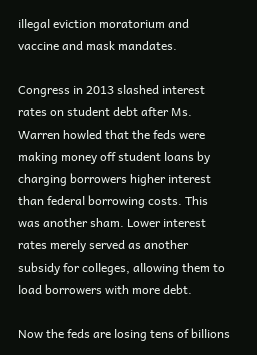illegal eviction moratorium and vaccine and mask mandates.

Congress in 2013 slashed interest rates on student debt after Ms. Warren howled that the feds were making money off student loans by charging borrowers higher interest than federal borrowing costs. This was another sham. Lower interest rates merely served as another subsidy for colleges, allowing them to load borrowers with more debt.

Now the feds are losing tens of billions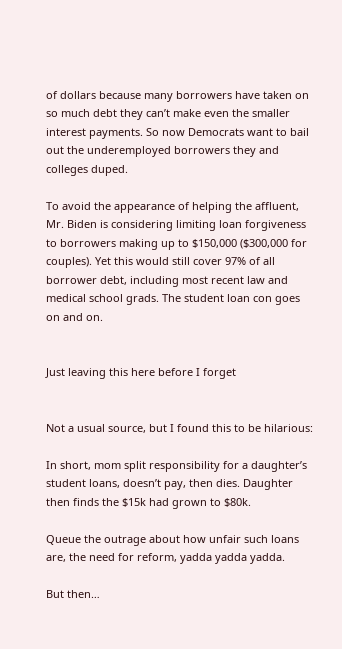of dollars because many borrowers have taken on so much debt they can’t make even the smaller interest payments. So now Democrats want to bail out the underemployed borrowers they and colleges duped.

To avoid the appearance of helping the affluent, Mr. Biden is considering limiting loan forgiveness to borrowers making up to $150,000 ($300,000 for couples). Yet this would still cover 97% of all borrower debt, including most recent law and medical school grads. The student loan con goes on and on.


Just leaving this here before I forget


Not a usual source, but I found this to be hilarious:

In short, mom split responsibility for a daughter’s student loans, doesn’t pay, then dies. Daughter then finds the $15k had grown to $80k.

Queue the outrage about how unfair such loans are, the need for reform, yadda yadda yadda.

But then…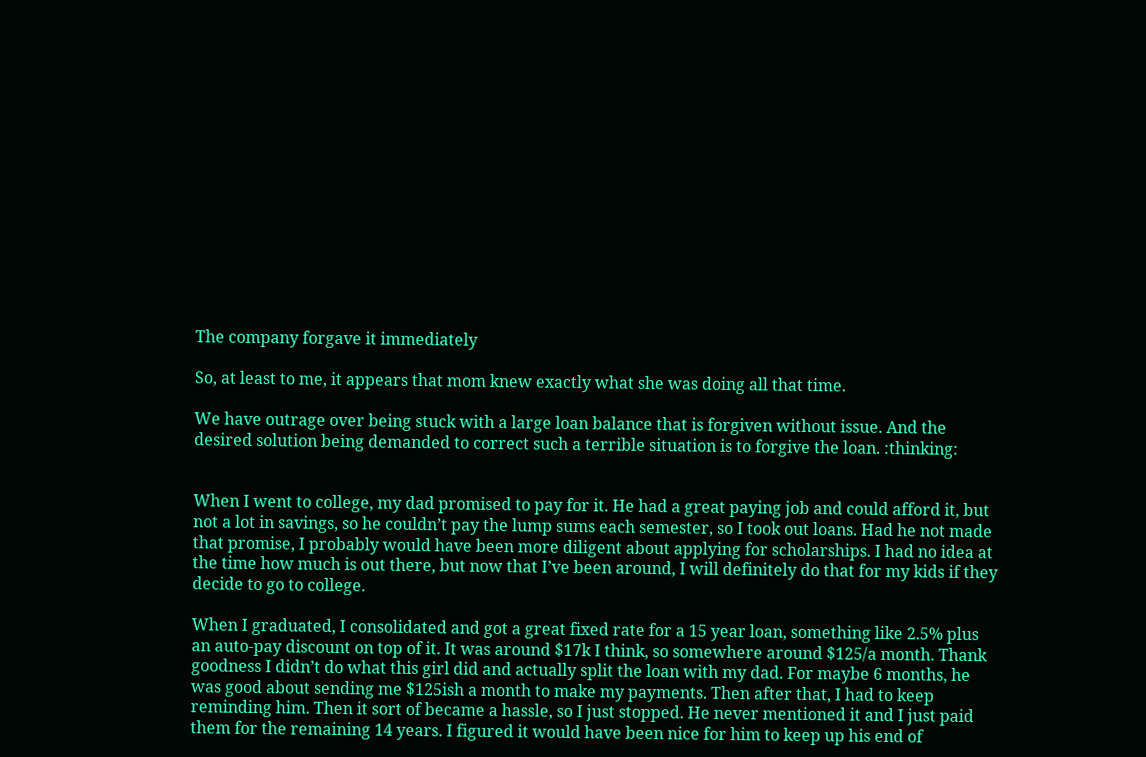The company forgave it immediately

So, at least to me, it appears that mom knew exactly what she was doing all that time.

We have outrage over being stuck with a large loan balance that is forgiven without issue. And the desired solution being demanded to correct such a terrible situation is to forgive the loan. :thinking:


When I went to college, my dad promised to pay for it. He had a great paying job and could afford it, but not a lot in savings, so he couldn’t pay the lump sums each semester, so I took out loans. Had he not made that promise, I probably would have been more diligent about applying for scholarships. I had no idea at the time how much is out there, but now that I’ve been around, I will definitely do that for my kids if they decide to go to college.

When I graduated, I consolidated and got a great fixed rate for a 15 year loan, something like 2.5% plus an auto-pay discount on top of it. It was around $17k I think, so somewhere around $125/a month. Thank goodness I didn’t do what this girl did and actually split the loan with my dad. For maybe 6 months, he was good about sending me $125ish a month to make my payments. Then after that, I had to keep reminding him. Then it sort of became a hassle, so I just stopped. He never mentioned it and I just paid them for the remaining 14 years. I figured it would have been nice for him to keep up his end of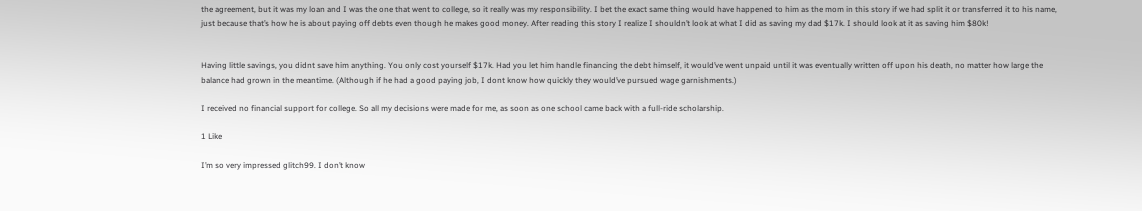the agreement, but it was my loan and I was the one that went to college, so it really was my responsibility. I bet the exact same thing would have happened to him as the mom in this story if we had split it or transferred it to his name, just because that’s how he is about paying off debts even though he makes good money. After reading this story I realize I shouldn’t look at what I did as saving my dad $17k. I should look at it as saving him $80k!


Having little savings, you didnt save him anything. You only cost yourself $17k. Had you let him handle financing the debt himself, it would’ve went unpaid until it was eventually written off upon his death, no matter how large the balance had grown in the meantime. (Although if he had a good paying job, I dont know how quickly they would’ve pursued wage garnishments.)

I received no financial support for college. So all my decisions were made for me, as soon as one school came back with a full-ride scholarship.

1 Like

I’m so very impressed glitch99. I don’t know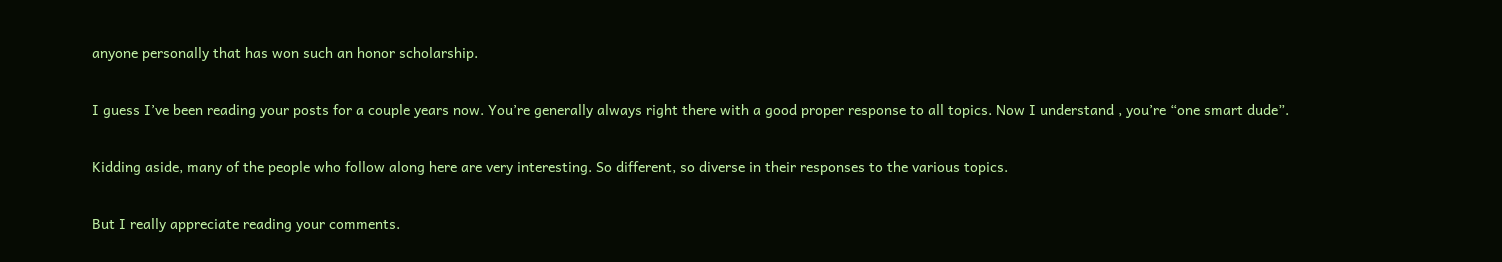anyone personally that has won such an honor scholarship.

I guess I’ve been reading your posts for a couple years now. You’re generally always right there with a good proper response to all topics. Now I understand , you’re “one smart dude”.

Kidding aside, many of the people who follow along here are very interesting. So different, so diverse in their responses to the various topics.

But I really appreciate reading your comments.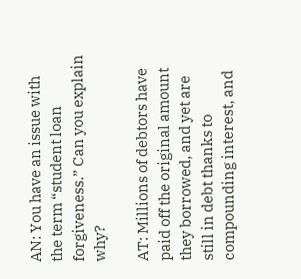AN: You have an issue with the term “student loan forgiveness.” Can you explain why?

AT: Millions of debtors have paid off the original amount they borrowed, and yet are still in debt thanks to compounding interest, and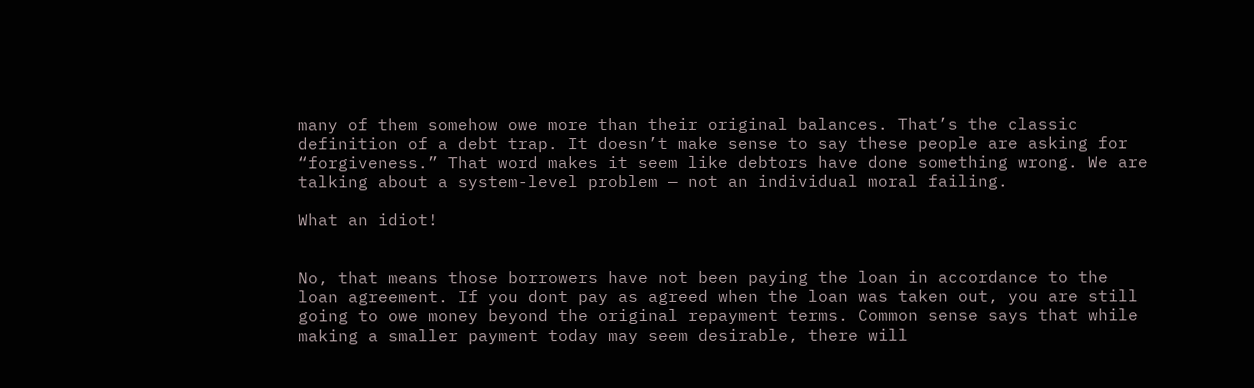many of them somehow owe more than their original balances. That’s the classic definition of a debt trap. It doesn’t make sense to say these people are asking for “forgiveness.” That word makes it seem like debtors have done something wrong. We are talking about a system-level problem — not an individual moral failing.

What an idiot!


No, that means those borrowers have not been paying the loan in accordance to the loan agreement. If you dont pay as agreed when the loan was taken out, you are still going to owe money beyond the original repayment terms. Common sense says that while making a smaller payment today may seem desirable, there will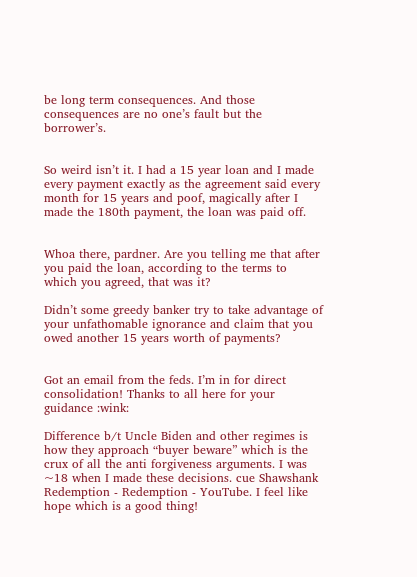be long term consequences. And those consequences are no one’s fault but the borrower’s.


So weird isn’t it. I had a 15 year loan and I made every payment exactly as the agreement said every month for 15 years and poof, magically after I made the 180th payment, the loan was paid off.


Whoa there, pardner. Are you telling me that after you paid the loan, according to the terms to which you agreed, that was it?

Didn’t some greedy banker try to take advantage of your unfathomable ignorance and claim that you owed another 15 years worth of payments?


Got an email from the feds. I’m in for direct consolidation! Thanks to all here for your guidance :wink:

Difference b/t Uncle Biden and other regimes is how they approach “buyer beware” which is the crux of all the anti forgiveness arguments. I was ~18 when I made these decisions. cue Shawshank Redemption - Redemption - YouTube. I feel like hope which is a good thing!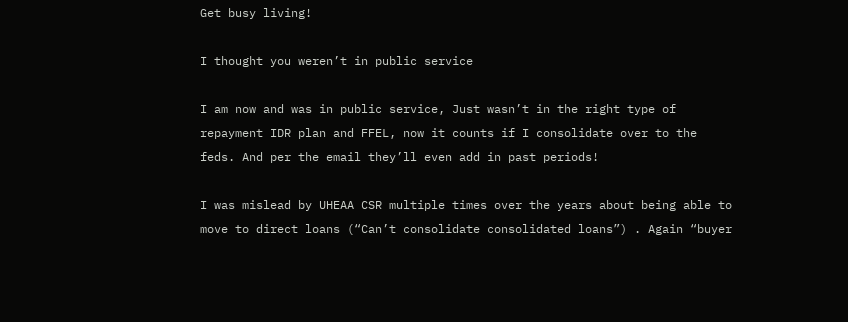Get busy living!

I thought you weren’t in public service

I am now and was in public service, Just wasn’t in the right type of repayment IDR plan and FFEL, now it counts if I consolidate over to the feds. And per the email they’ll even add in past periods!

I was mislead by UHEAA CSR multiple times over the years about being able to move to direct loans (“Can’t consolidate consolidated loans”) . Again “buyer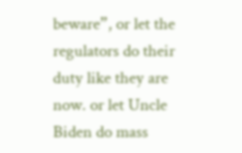beware”, or let the regulators do their duty like they are now. or let Uncle Biden do mass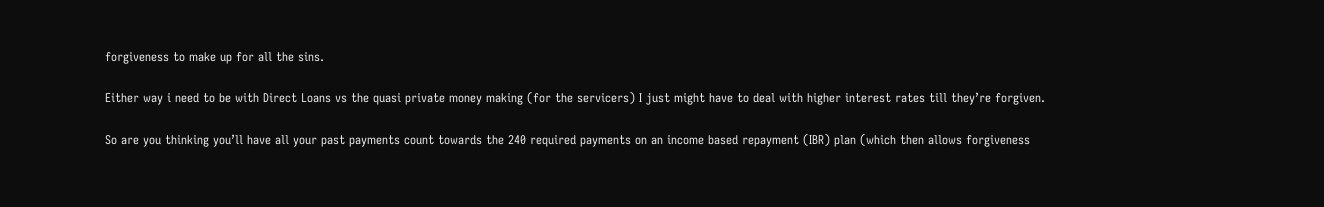forgiveness to make up for all the sins.

Either way i need to be with Direct Loans vs the quasi private money making (for the servicers) I just might have to deal with higher interest rates till they’re forgiven.

So are you thinking you’ll have all your past payments count towards the 240 required payments on an income based repayment (IBR) plan (which then allows forgiveness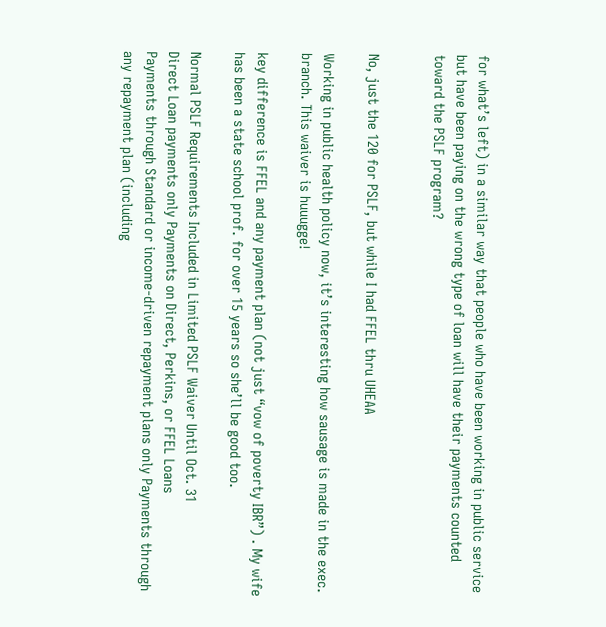for what’s left) in a similar way that people who have been working in public service but have been paying on the wrong type of loan will have their payments counted toward the PSLF program?


No, just the 120 for PSLF, but while I had FFEL thru UHEAA

Working in public health policy now, it’s interesting how sausage is made in the exec. branch. This waiver is huuugge!

key difference is FFEL and any payment plan (not just “vow of poverty IBR”) . My wife has been a state school prof. for over 15 years so she’ll be good too.

Normal PSLF Requirements Included in Limited PSLF Waiver Until Oct. 31
Direct Loan payments only Payments on Direct, Perkins, or FFEL Loans
Payments through Standard or income-driven repayment plans only Payments through any repayment plan (including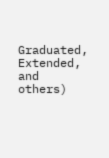Graduated, Extended, and others)